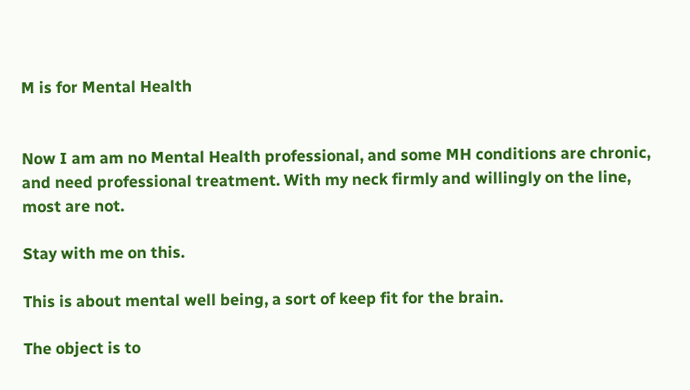M is for Mental Health


Now I am am no Mental Health professional, and some MH conditions are chronic, and need professional treatment. With my neck firmly and willingly on the line, most are not.

Stay with me on this.

This is about mental well being, a sort of keep fit for the brain.

The object is to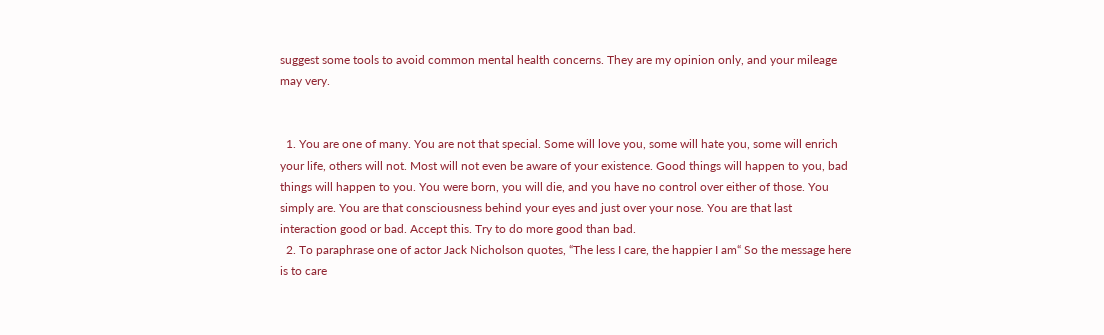suggest some tools to avoid common mental health concerns. They are my opinion only, and your mileage may very.


  1. You are one of many. You are not that special. Some will love you, some will hate you, some will enrich your life, others will not. Most will not even be aware of your existence. Good things will happen to you, bad things will happen to you. You were born, you will die, and you have no control over either of those. You simply are. You are that consciousness behind your eyes and just over your nose. You are that last interaction good or bad. Accept this. Try to do more good than bad.
  2. To paraphrase one of actor Jack Nicholson quotes, “The less I care, the happier I am“ So the message here is to care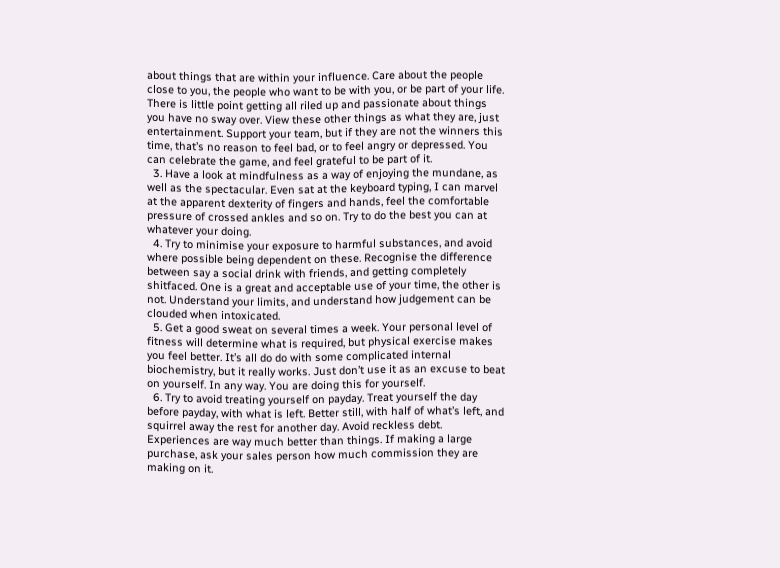about things that are within your influence. Care about the people close to you, the people who want to be with you, or be part of your life. There is little point getting all riled up and passionate about things you have no sway over. View these other things as what they are, just entertainment. Support your team, but if they are not the winners this time, that’s no reason to feel bad, or to feel angry or depressed. You can celebrate the game, and feel grateful to be part of it.
  3. Have a look at mindfulness as a way of enjoying the mundane, as well as the spectacular. Even sat at the keyboard typing, I can marvel at the apparent dexterity of fingers and hands, feel the comfortable pressure of crossed ankles and so on. Try to do the best you can at whatever your doing.
  4. Try to minimise your exposure to harmful substances, and avoid where possible being dependent on these. Recognise the difference between say a social drink with friends, and getting completely shitfaced. One is a great and acceptable use of your time, the other is not. Understand your limits, and understand how judgement can be clouded when intoxicated.
  5. Get a good sweat on several times a week. Your personal level of fitness will determine what is required, but physical exercise makes you feel better. It’s all do do with some complicated internal biochemistry, but it really works. Just don’t use it as an excuse to beat on yourself. In any way. You are doing this for yourself.
  6. Try to avoid treating yourself on payday. Treat yourself the day before payday, with what is left. Better still, with half of what’s left, and squirrel away the rest for another day. Avoid reckless debt. Experiences are way much better than things. If making a large purchase, ask your sales person how much commission they are making on it.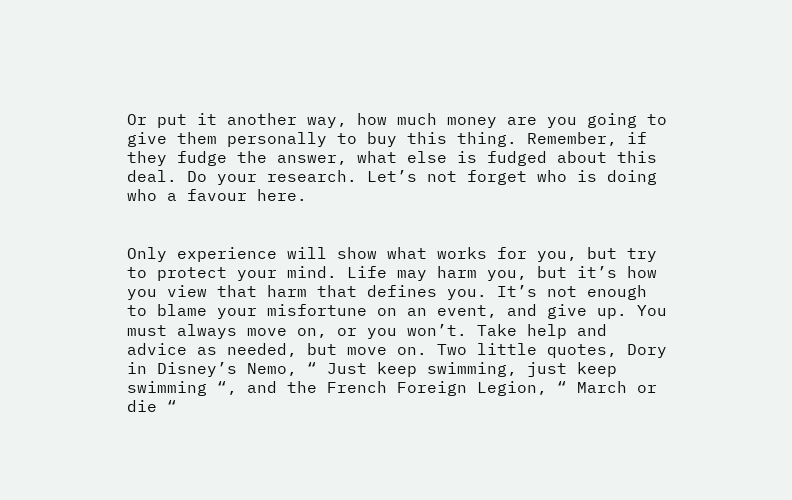Or put it another way, how much money are you going to give them personally to buy this thing. Remember, if they fudge the answer, what else is fudged about this deal. Do your research. Let’s not forget who is doing who a favour here.


Only experience will show what works for you, but try to protect your mind. Life may harm you, but it’s how you view that harm that defines you. It’s not enough to blame your misfortune on an event, and give up. You must always move on, or you won’t. Take help and advice as needed, but move on. Two little quotes, Dory in Disney’s Nemo, “ Just keep swimming, just keep swimming “, and the French Foreign Legion, “ March or die “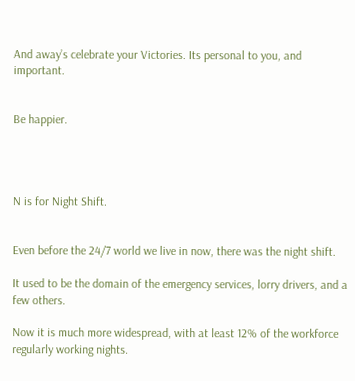And away’s celebrate your Victories. Its personal to you, and important.


Be happier.




N is for Night Shift.


Even before the 24/7 world we live in now, there was the night shift.

It used to be the domain of the emergency services, lorry drivers, and a few others.

Now it is much more widespread, with at least 12% of the workforce regularly working nights.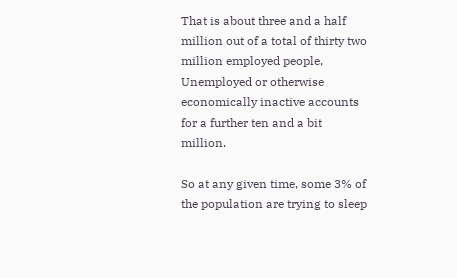That is about three and a half million out of a total of thirty two million employed people, Unemployed or otherwise economically inactive accounts for a further ten and a bit million.

So at any given time, some 3% of the population are trying to sleep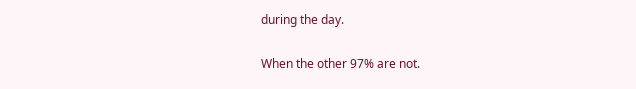during the day.

When the other 97% are not.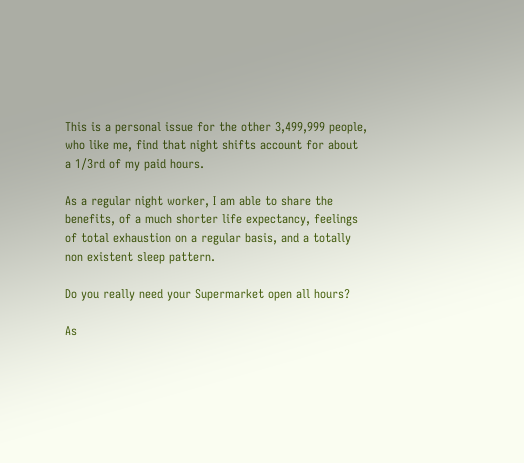This is a personal issue for the other 3,499,999 people, who like me, find that night shifts account for about a 1/3rd of my paid hours.

As a regular night worker, I am able to share the benefits, of a much shorter life expectancy, feelings of total exhaustion on a regular basis, and a totally non existent sleep pattern.

Do you really need your Supermarket open all hours?

As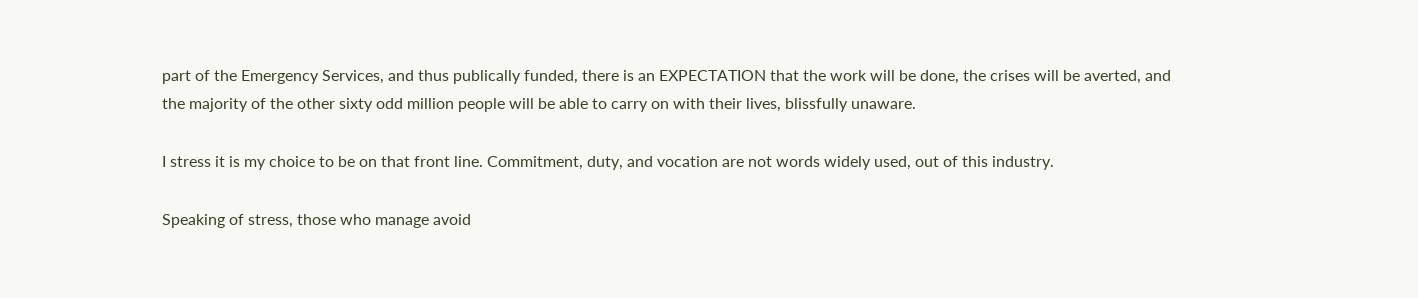part of the Emergency Services, and thus publically funded, there is an EXPECTATION that the work will be done, the crises will be averted, and the majority of the other sixty odd million people will be able to carry on with their lives, blissfully unaware.

I stress it is my choice to be on that front line. Commitment, duty, and vocation are not words widely used, out of this industry.

Speaking of stress, those who manage avoid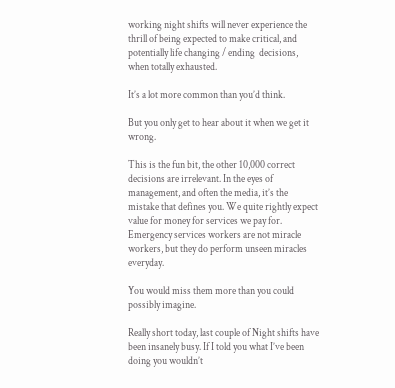working night shifts will never experience the thrill of being expected to make critical, and potentially life changing / ending  decisions, when totally exhausted.

It’s a lot more common than you’d think.

But you only get to hear about it when we get it wrong.

This is the fun bit, the other 10,000 correct decisions are irrelevant. In the eyes of management, and often the media, it’s the mistake that defines you. We quite rightly expect value for money for services we pay for. Emergency services workers are not miracle workers, but they do perform unseen miracles everyday.

You would miss them more than you could possibly imagine.

Really short today, last couple of Night shifts have been insanely busy. If I told you what I’ve been doing you wouldn’t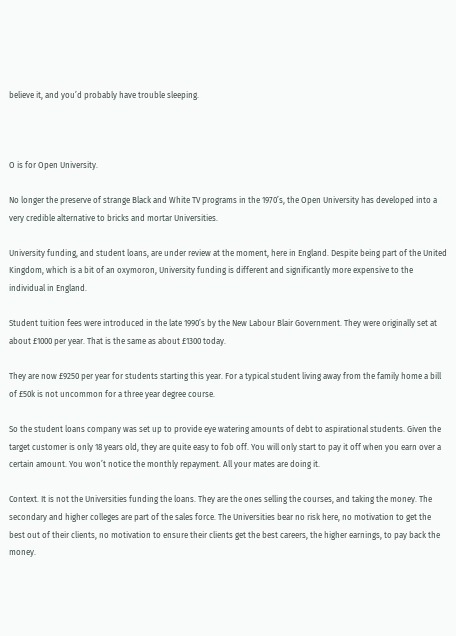believe it, and you’d probably have trouble sleeping.



O is for Open University.

No longer the preserve of strange Black and White TV programs in the 1970’s, the Open University has developed into a very credible alternative to bricks and mortar Universities.

University funding, and student loans, are under review at the moment, here in England. Despite being part of the United Kingdom, which is a bit of an oxymoron, University funding is different and significantly more expensive to the individual in England.

Student tuition fees were introduced in the late 1990’s by the New Labour Blair Government. They were originally set at about £1000 per year. That is the same as about £1300 today.

They are now £9250 per year for students starting this year. For a typical student living away from the family home a bill of £50k is not uncommon for a three year degree course.

So the student loans company was set up to provide eye watering amounts of debt to aspirational students. Given the target customer is only 18 years old, they are quite easy to fob off. You will only start to pay it off when you earn over a certain amount. You won’t notice the monthly repayment. All your mates are doing it.

Context. It is not the Universities funding the loans. They are the ones selling the courses, and taking the money. The secondary and higher colleges are part of the sales force. The Universities bear no risk here, no motivation to get the best out of their clients, no motivation to ensure their clients get the best careers, the higher earnings, to pay back the money.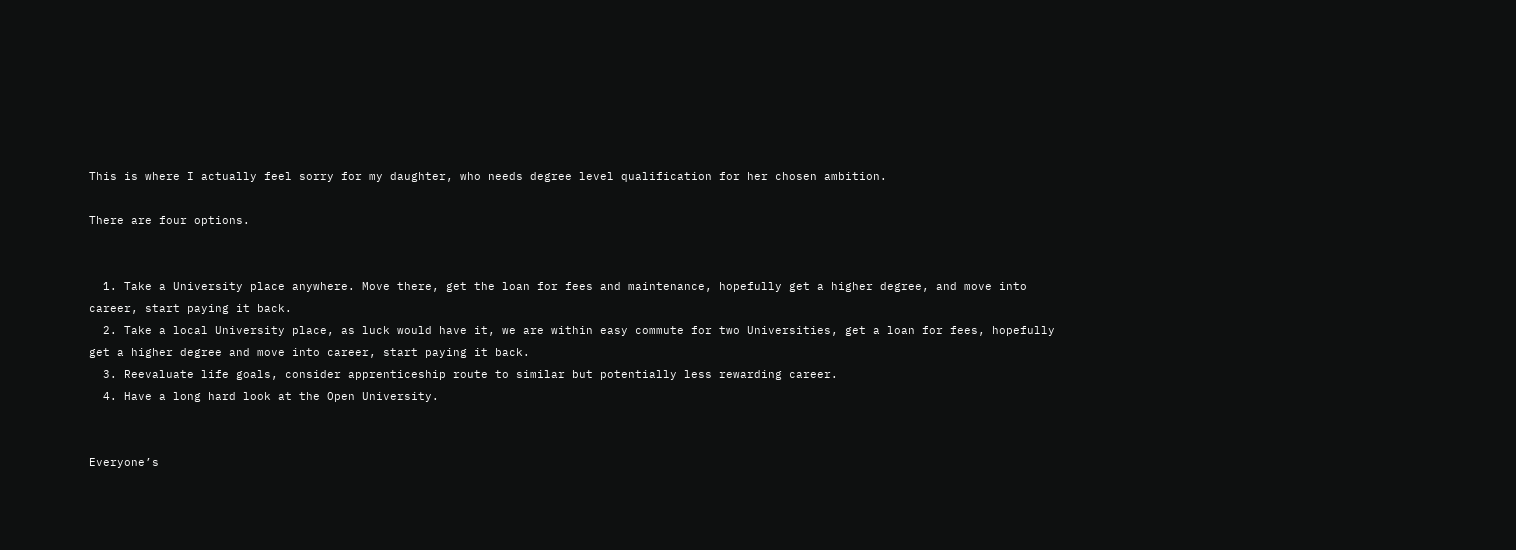This is where I actually feel sorry for my daughter, who needs degree level qualification for her chosen ambition.

There are four options.


  1. Take a University place anywhere. Move there, get the loan for fees and maintenance, hopefully get a higher degree, and move into career, start paying it back.
  2. Take a local University place, as luck would have it, we are within easy commute for two Universities, get a loan for fees, hopefully get a higher degree and move into career, start paying it back.
  3. Reevaluate life goals, consider apprenticeship route to similar but potentially less rewarding career.
  4. Have a long hard look at the Open University.


Everyone’s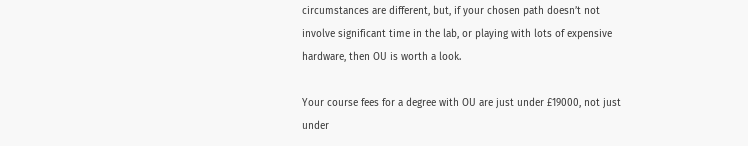circumstances are different, but, if your chosen path doesn’t not involve significant time in the lab, or playing with lots of expensive hardware, then OU is worth a look.

Your course fees for a degree with OU are just under £19000, not just under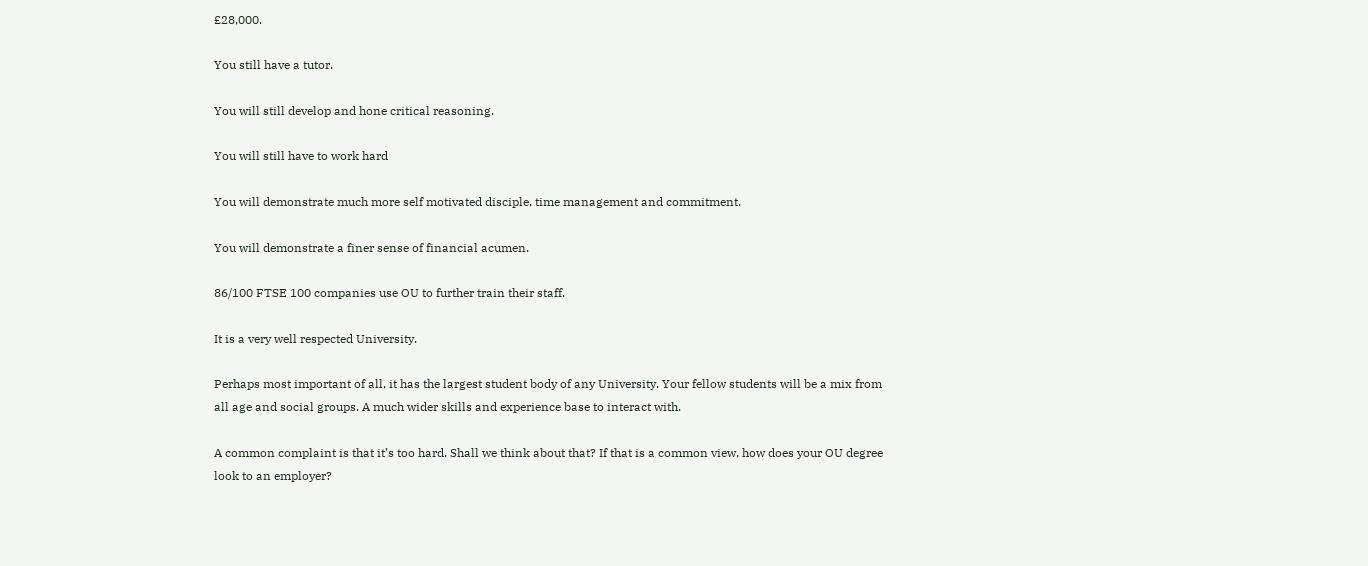£28,000.

You still have a tutor.

You will still develop and hone critical reasoning.

You will still have to work hard

You will demonstrate much more self motivated disciple, time management and commitment.

You will demonstrate a finer sense of financial acumen.

86/100 FTSE 100 companies use OU to further train their staff.

It is a very well respected University.

Perhaps most important of all, it has the largest student body of any University. Your fellow students will be a mix from all age and social groups. A much wider skills and experience base to interact with.

A common complaint is that it’s too hard. Shall we think about that? If that is a common view, how does your OU degree look to an employer?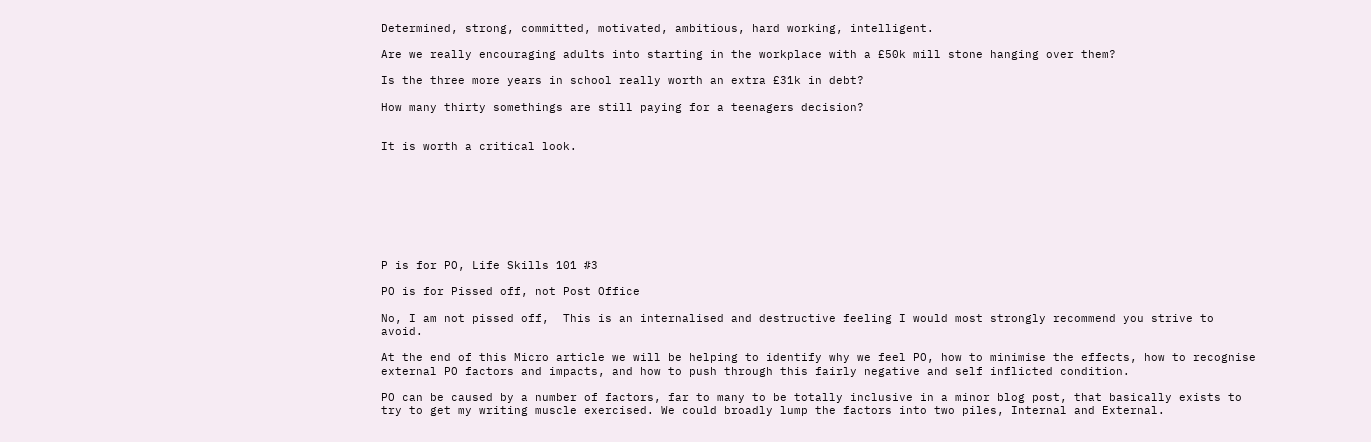Determined, strong, committed, motivated, ambitious, hard working, intelligent.

Are we really encouraging adults into starting in the workplace with a £50k mill stone hanging over them?

Is the three more years in school really worth an extra £31k in debt?

How many thirty somethings are still paying for a teenagers decision?


It is worth a critical look.








P is for PO, Life Skills 101 #3

PO is for Pissed off, not Post Office

No, I am not pissed off,  This is an internalised and destructive feeling I would most strongly recommend you strive to avoid.

At the end of this Micro article we will be helping to identify why we feel PO, how to minimise the effects, how to recognise external PO factors and impacts, and how to push through this fairly negative and self inflicted condition.

PO can be caused by a number of factors, far to many to be totally inclusive in a minor blog post, that basically exists to try to get my writing muscle exercised. We could broadly lump the factors into two piles, Internal and External.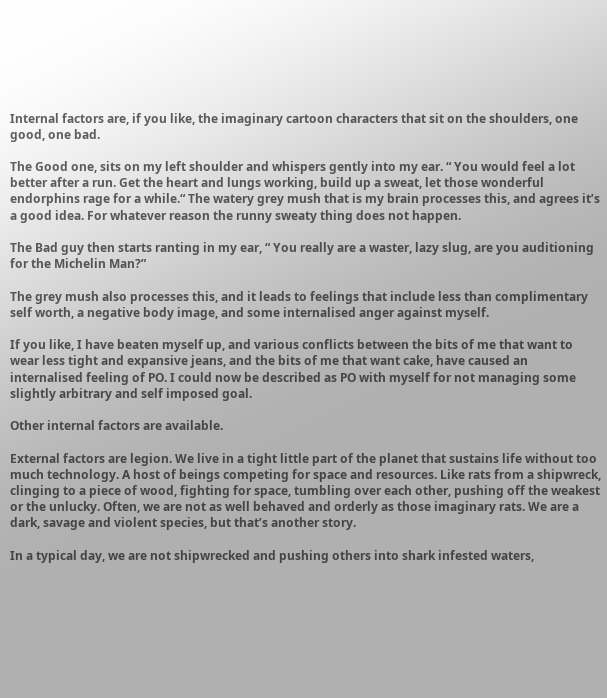Internal factors are, if you like, the imaginary cartoon characters that sit on the shoulders, one good, one bad.

The Good one, sits on my left shoulder and whispers gently into my ear. “ You would feel a lot better after a run. Get the heart and lungs working, build up a sweat, let those wonderful endorphins rage for a while.“ The watery grey mush that is my brain processes this, and agrees it’s a good idea. For whatever reason the runny sweaty thing does not happen.

The Bad guy then starts ranting in my ear, “ You really are a waster, lazy slug, are you auditioning for the Michelin Man?”

The grey mush also processes this, and it leads to feelings that include less than complimentary self worth, a negative body image, and some internalised anger against myself.

If you like, I have beaten myself up, and various conflicts between the bits of me that want to wear less tight and expansive jeans, and the bits of me that want cake, have caused an internalised feeling of PO. I could now be described as PO with myself for not managing some slightly arbitrary and self imposed goal.

Other internal factors are available.

External factors are legion. We live in a tight little part of the planet that sustains life without too much technology. A host of beings competing for space and resources. Like rats from a shipwreck, clinging to a piece of wood, fighting for space, tumbling over each other, pushing off the weakest or the unlucky. Often, we are not as well behaved and orderly as those imaginary rats. We are a dark, savage and violent species, but that’s another story.

In a typical day, we are not shipwrecked and pushing others into shark infested waters,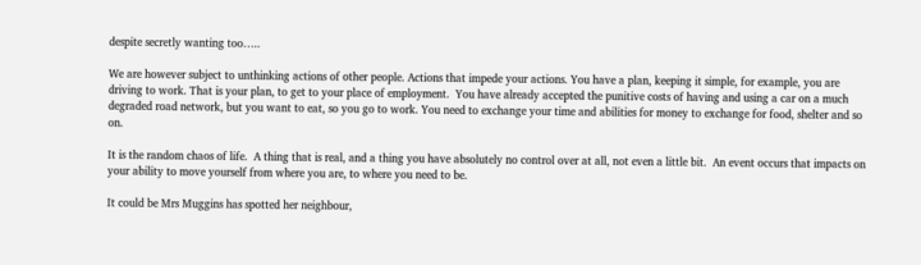despite secretly wanting too…..

We are however subject to unthinking actions of other people. Actions that impede your actions. You have a plan, keeping it simple, for example, you are driving to work. That is your plan, to get to your place of employment.  You have already accepted the punitive costs of having and using a car on a much degraded road network, but you want to eat, so you go to work. You need to exchange your time and abilities for money to exchange for food, shelter and so on.

It is the random chaos of life.  A thing that is real, and a thing you have absolutely no control over at all, not even a little bit.  An event occurs that impacts on your ability to move yourself from where you are, to where you need to be.

It could be Mrs Muggins has spotted her neighbour,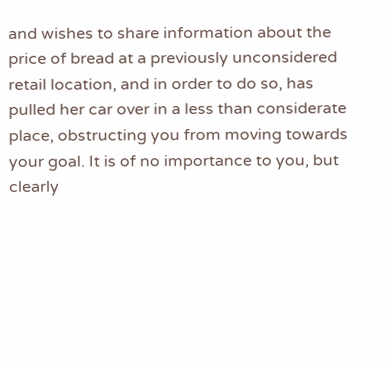and wishes to share information about the price of bread at a previously unconsidered retail location, and in order to do so, has pulled her car over in a less than considerate place, obstructing you from moving towards your goal. It is of no importance to you, but clearly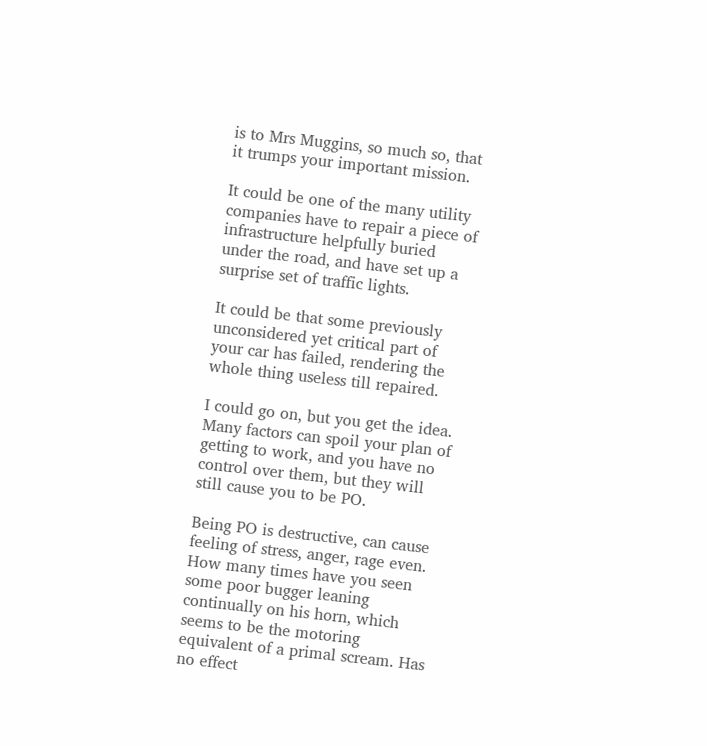is to Mrs Muggins, so much so, that it trumps your important mission.

It could be one of the many utility companies have to repair a piece of infrastructure helpfully buried under the road, and have set up a surprise set of traffic lights.

It could be that some previously unconsidered yet critical part of your car has failed, rendering the whole thing useless till repaired.

I could go on, but you get the idea. Many factors can spoil your plan of getting to work, and you have no control over them, but they will still cause you to be PO.

Being PO is destructive, can cause feeling of stress, anger, rage even. How many times have you seen some poor bugger leaning continually on his horn, which seems to be the motoring equivalent of a primal scream. Has no effect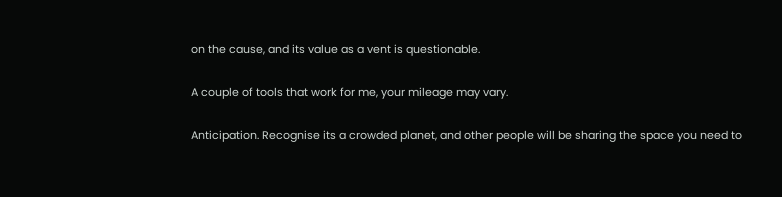on the cause, and its value as a vent is questionable.

A couple of tools that work for me, your mileage may vary.

Anticipation. Recognise its a crowded planet, and other people will be sharing the space you need to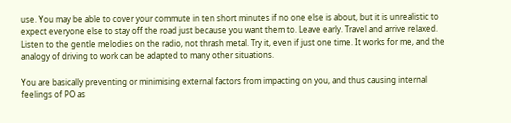use. You may be able to cover your commute in ten short minutes if no one else is about, but it is unrealistic to expect everyone else to stay off the road just because you want them to. Leave early. Travel and arrive relaxed. Listen to the gentle melodies on the radio, not thrash metal. Try it, even if just one time. It works for me, and the analogy of driving to work can be adapted to many other situations.

You are basically preventing or minimising external factors from impacting on you, and thus causing internal feelings of PO as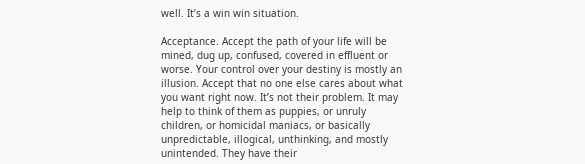well. It’s a win win situation.

Acceptance. Accept the path of your life will be mined, dug up, confused, covered in effluent or worse. Your control over your destiny is mostly an illusion. Accept that no one else cares about what you want right now. It’s not their problem. It may help to think of them as puppies, or unruly children, or homicidal maniacs, or basically unpredictable, illogical, unthinking, and mostly unintended. They have their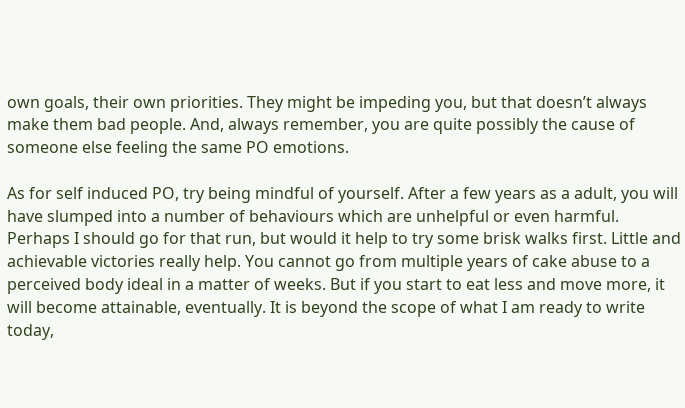own goals, their own priorities. They might be impeding you, but that doesn’t always make them bad people. And, always remember, you are quite possibly the cause of someone else feeling the same PO emotions.

As for self induced PO, try being mindful of yourself. After a few years as a adult, you will have slumped into a number of behaviours which are unhelpful or even harmful. Perhaps I should go for that run, but would it help to try some brisk walks first. Little and achievable victories really help. You cannot go from multiple years of cake abuse to a perceived body ideal in a matter of weeks. But if you start to eat less and move more, it will become attainable, eventually. It is beyond the scope of what I am ready to write today,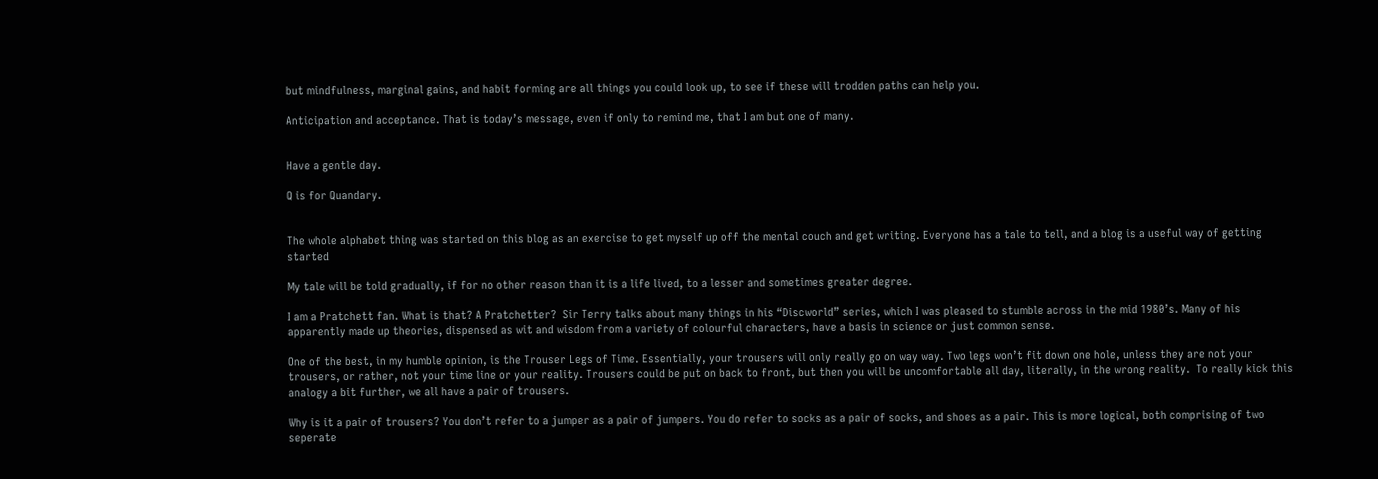but mindfulness, marginal gains, and habit forming are all things you could look up, to see if these will trodden paths can help you.

Anticipation and acceptance. That is today’s message, even if only to remind me, that I am but one of many.


Have a gentle day.

Q is for Quandary.


The whole alphabet thing was started on this blog as an exercise to get myself up off the mental couch and get writing. Everyone has a tale to tell, and a blog is a useful way of getting started

My tale will be told gradually, if for no other reason than it is a life lived, to a lesser and sometimes greater degree.

I am a Pratchett fan. What is that? A Pratchetter?  Sir Terry talks about many things in his “Discworld” series, which I was pleased to stumble across in the mid 1980’s. Many of his apparently made up theories, dispensed as wit and wisdom from a variety of colourful characters, have a basis in science or just common sense.

One of the best, in my humble opinion, is the Trouser Legs of Time. Essentially, your trousers will only really go on way way. Two legs won’t fit down one hole, unless they are not your trousers, or rather, not your time line or your reality. Trousers could be put on back to front, but then you will be uncomfortable all day, literally, in the wrong reality.  To really kick this analogy a bit further, we all have a pair of trousers.

Why is it a pair of trousers? You don’t refer to a jumper as a pair of jumpers. You do refer to socks as a pair of socks, and shoes as a pair. This is more logical, both comprising of two seperate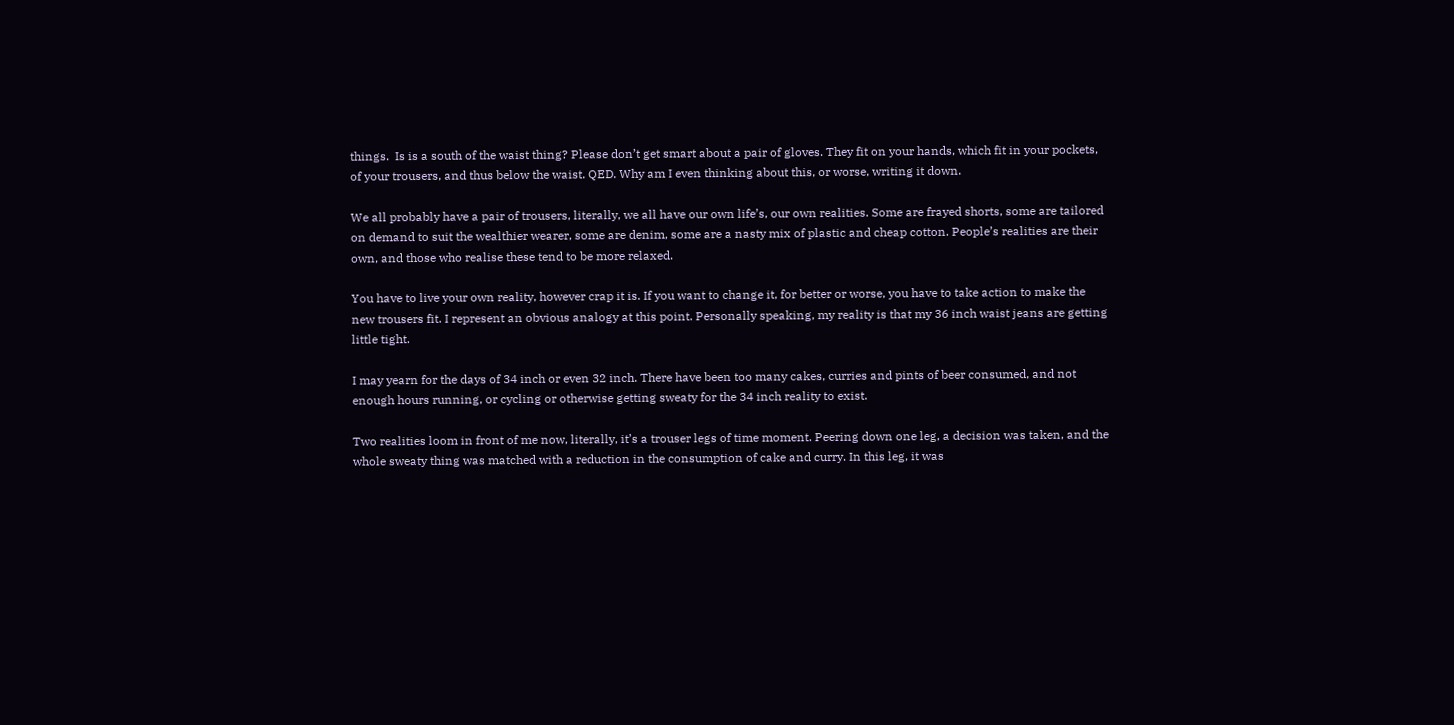things.  Is is a south of the waist thing? Please don’t get smart about a pair of gloves. They fit on your hands, which fit in your pockets, of your trousers, and thus below the waist. QED. Why am I even thinking about this, or worse, writing it down.

We all probably have a pair of trousers, literally, we all have our own life’s, our own realities. Some are frayed shorts, some are tailored on demand to suit the wealthier wearer, some are denim, some are a nasty mix of plastic and cheap cotton. People’s realities are their own, and those who realise these tend to be more relaxed.

You have to live your own reality, however crap it is. If you want to change it, for better or worse, you have to take action to make the new trousers fit. I represent an obvious analogy at this point. Personally speaking, my reality is that my 36 inch waist jeans are getting little tight.

I may yearn for the days of 34 inch or even 32 inch. There have been too many cakes, curries and pints of beer consumed, and not enough hours running, or cycling or otherwise getting sweaty for the 34 inch reality to exist.

Two realities loom in front of me now, literally, it’s a trouser legs of time moment. Peering down one leg, a decision was taken, and the whole sweaty thing was matched with a reduction in the consumption of cake and curry. In this leg, it was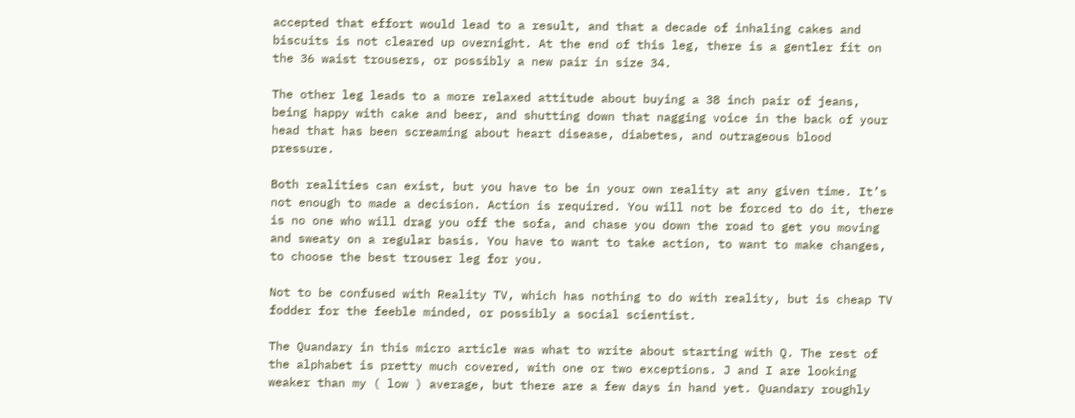accepted that effort would lead to a result, and that a decade of inhaling cakes and biscuits is not cleared up overnight. At the end of this leg, there is a gentler fit on the 36 waist trousers, or possibly a new pair in size 34.

The other leg leads to a more relaxed attitude about buying a 38 inch pair of jeans, being happy with cake and beer, and shutting down that nagging voice in the back of your head that has been screaming about heart disease, diabetes, and outrageous blood pressure.

Both realities can exist, but you have to be in your own reality at any given time. It’s not enough to made a decision. Action is required. You will not be forced to do it, there is no one who will drag you off the sofa, and chase you down the road to get you moving and sweaty on a regular basis. You have to want to take action, to want to make changes, to choose the best trouser leg for you.

Not to be confused with Reality TV, which has nothing to do with reality, but is cheap TV fodder for the feeble minded, or possibly a social scientist.

The Quandary in this micro article was what to write about starting with Q. The rest of the alphabet is pretty much covered, with one or two exceptions. J and I are looking weaker than my ( low ) average, but there are a few days in hand yet. Quandary roughly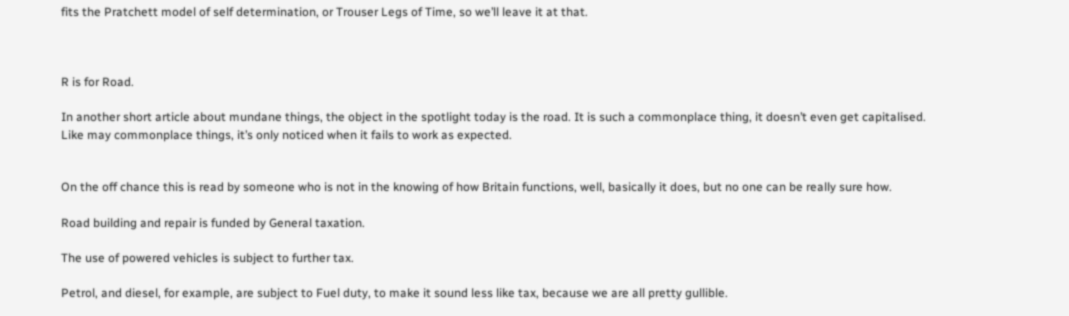fits the Pratchett model of self determination, or Trouser Legs of Time, so we’ll leave it at that.



R is for Road.

In another short article about mundane things, the object in the spotlight today is the road. It is such a commonplace thing, it doesn’t even get capitalised. Like may commonplace things, it’s only noticed when it fails to work as expected.


On the off chance this is read by someone who is not in the knowing of how Britain functions, well, basically it does, but no one can be really sure how.

Road building and repair is funded by General taxation.

The use of powered vehicles is subject to further tax.

Petrol, and diesel, for example, are subject to Fuel duty, to make it sound less like tax, because we are all pretty gullible.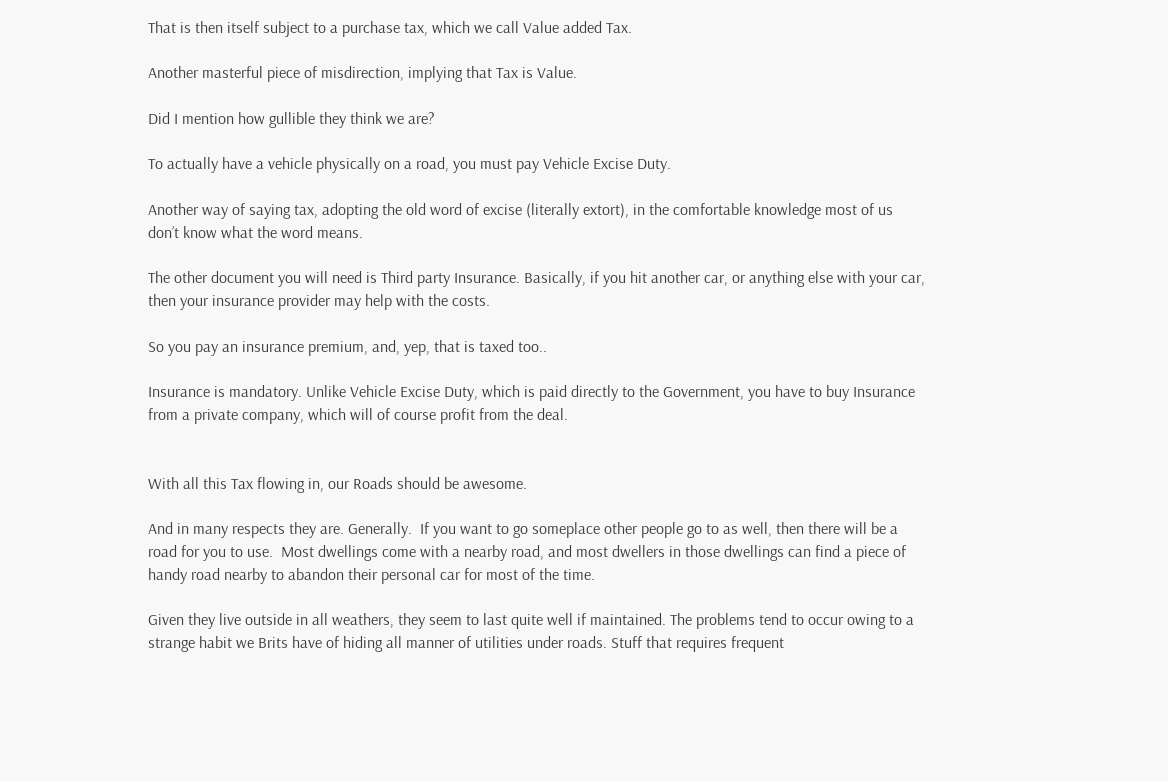That is then itself subject to a purchase tax, which we call Value added Tax.

Another masterful piece of misdirection, implying that Tax is Value.

Did I mention how gullible they think we are?

To actually have a vehicle physically on a road, you must pay Vehicle Excise Duty.

Another way of saying tax, adopting the old word of excise (literally extort), in the comfortable knowledge most of us don’t know what the word means.

The other document you will need is Third party Insurance. Basically, if you hit another car, or anything else with your car, then your insurance provider may help with the costs.

So you pay an insurance premium, and, yep, that is taxed too..

Insurance is mandatory. Unlike Vehicle Excise Duty, which is paid directly to the Government, you have to buy Insurance from a private company, which will of course profit from the deal.


With all this Tax flowing in, our Roads should be awesome.

And in many respects they are. Generally.  If you want to go someplace other people go to as well, then there will be a road for you to use.  Most dwellings come with a nearby road, and most dwellers in those dwellings can find a piece of handy road nearby to abandon their personal car for most of the time.

Given they live outside in all weathers, they seem to last quite well if maintained. The problems tend to occur owing to a strange habit we Brits have of hiding all manner of utilities under roads. Stuff that requires frequent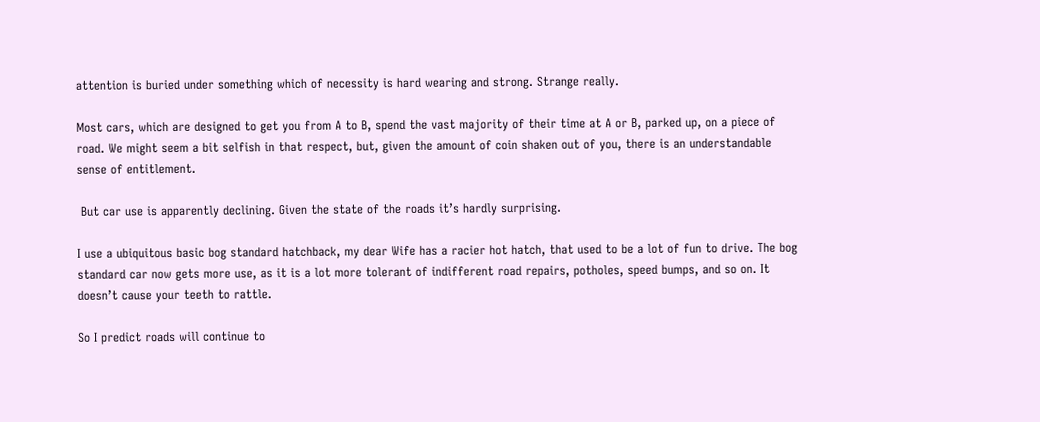attention is buried under something which of necessity is hard wearing and strong. Strange really.

Most cars, which are designed to get you from A to B, spend the vast majority of their time at A or B, parked up, on a piece of road. We might seem a bit selfish in that respect, but, given the amount of coin shaken out of you, there is an understandable sense of entitlement.

 But car use is apparently declining. Given the state of the roads it’s hardly surprising.

I use a ubiquitous basic bog standard hatchback, my dear Wife has a racier hot hatch, that used to be a lot of fun to drive. The bog standard car now gets more use, as it is a lot more tolerant of indifferent road repairs, potholes, speed bumps, and so on. It doesn’t cause your teeth to rattle.

So I predict roads will continue to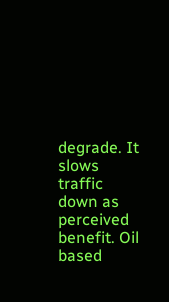degrade. It slows traffic down as perceived benefit. Oil based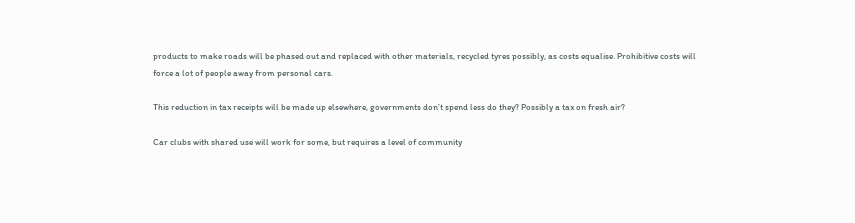products to make roads will be phased out and replaced with other materials, recycled tyres possibly, as costs equalise. Prohibitive costs will force a lot of people away from personal cars.

This reduction in tax receipts will be made up elsewhere, governments don’t spend less do they? Possibly a tax on fresh air?

Car clubs with shared use will work for some, but requires a level of community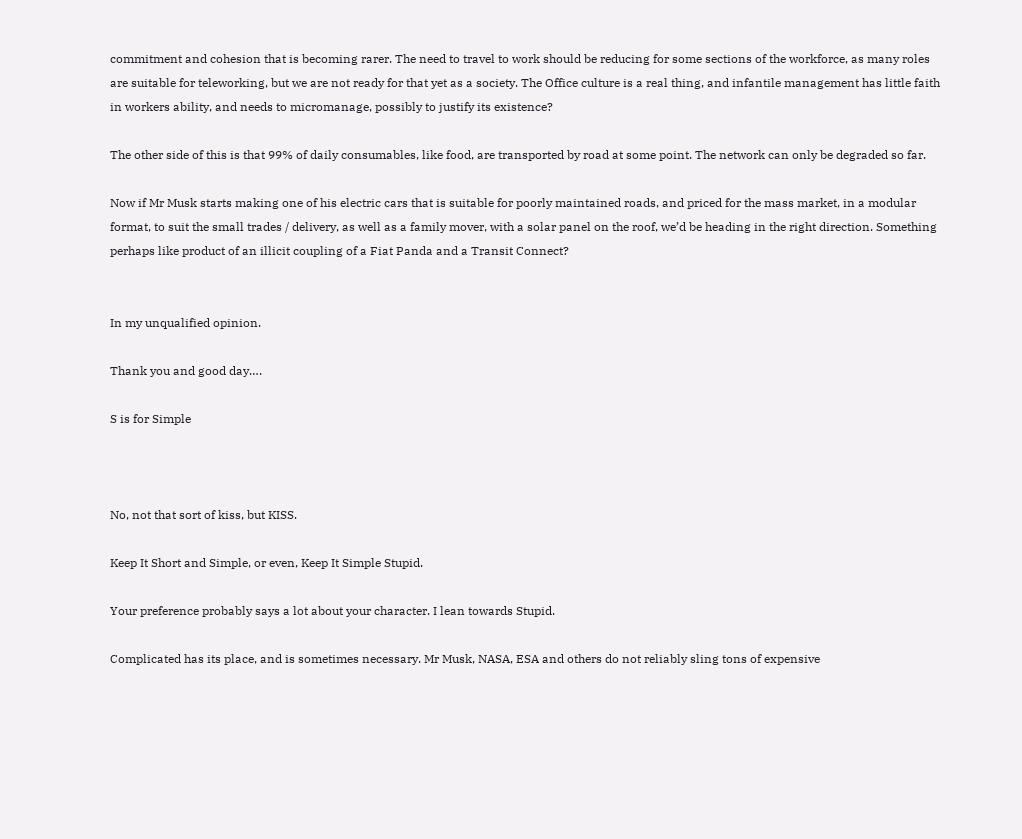commitment and cohesion that is becoming rarer. The need to travel to work should be reducing for some sections of the workforce, as many roles are suitable for teleworking, but we are not ready for that yet as a society. The Office culture is a real thing, and infantile management has little faith in workers ability, and needs to micromanage, possibly to justify its existence?

The other side of this is that 99% of daily consumables, like food, are transported by road at some point. The network can only be degraded so far.

Now if Mr Musk starts making one of his electric cars that is suitable for poorly maintained roads, and priced for the mass market, in a modular format, to suit the small trades / delivery, as well as a family mover, with a solar panel on the roof, we’d be heading in the right direction. Something perhaps like product of an illicit coupling of a Fiat Panda and a Transit Connect?


In my unqualified opinion.

Thank you and good day….

S is for Simple



No, not that sort of kiss, but KISS.

Keep It Short and Simple, or even, Keep It Simple Stupid.

Your preference probably says a lot about your character. I lean towards Stupid.

Complicated has its place, and is sometimes necessary. Mr Musk, NASA, ESA and others do not reliably sling tons of expensive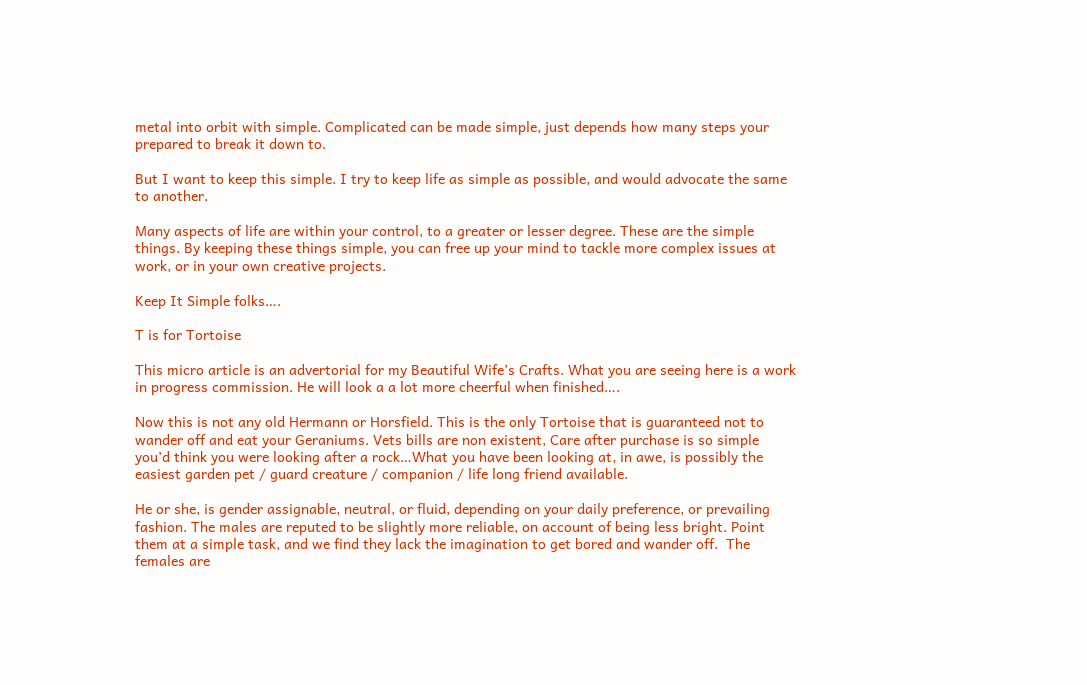metal into orbit with simple. Complicated can be made simple, just depends how many steps your prepared to break it down to.

But I want to keep this simple. I try to keep life as simple as possible, and would advocate the same to another.

Many aspects of life are within your control, to a greater or lesser degree. These are the simple things. By keeping these things simple, you can free up your mind to tackle more complex issues at work, or in your own creative projects.

Keep It Simple folks….

T is for Tortoise

This micro article is an advertorial for my Beautiful Wife’s Crafts. What you are seeing here is a work in progress commission. He will look a a lot more cheerful when finished….

Now this is not any old Hermann or Horsfield. This is the only Tortoise that is guaranteed not to wander off and eat your Geraniums. Vets bills are non existent, Care after purchase is so simple you’d think you were looking after a rock…What you have been looking at, in awe, is possibly the easiest garden pet / guard creature / companion / life long friend available.

He or she, is gender assignable, neutral, or fluid, depending on your daily preference, or prevailing fashion. The males are reputed to be slightly more reliable, on account of being less bright. Point them at a simple task, and we find they lack the imagination to get bored and wander off.  The females are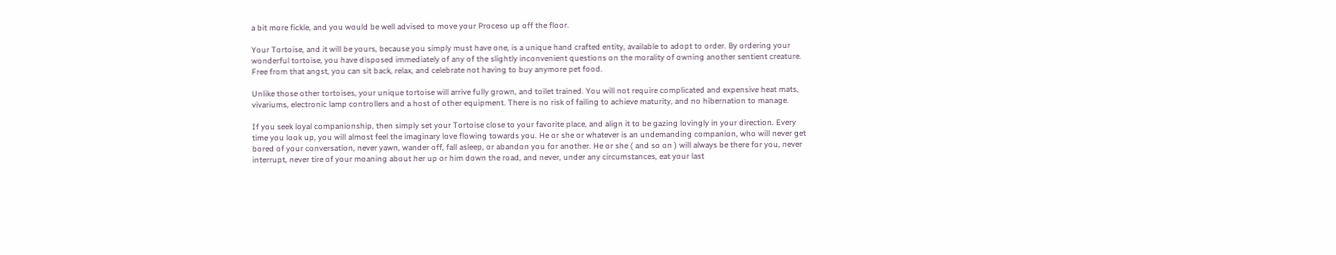a bit more fickle, and you would be well advised to move your Proceso up off the floor.

Your Tortoise, and it will be yours, because you simply must have one, is a unique hand crafted entity, available to adopt to order. By ordering your wonderful tortoise, you have disposed immediately of any of the slightly inconvenient questions on the morality of owning another sentient creature. Free from that angst, you can sit back, relax, and celebrate not having to buy anymore pet food.

Unlike those other tortoises, your unique tortoise will arrive fully grown, and toilet trained. You will not require complicated and expensive heat mats, vivariums, electronic lamp controllers and a host of other equipment. There is no risk of failing to achieve maturity, and no hibernation to manage.

If you seek loyal companionship, then simply set your Tortoise close to your favorite place, and align it to be gazing lovingly in your direction. Every time you look up, you will almost feel the imaginary love flowing towards you. He or she or whatever is an undemanding companion, who will never get bored of your conversation, never yawn, wander off, fall asleep, or abandon you for another. He or she ( and so on ) will always be there for you, never interrupt, never tire of your moaning about her up or him down the road, and never, under any circumstances, eat your last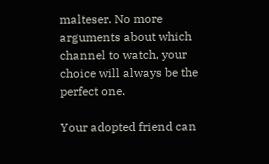malteser. No more arguments about which channel to watch, your choice will always be the perfect one.

Your adopted friend can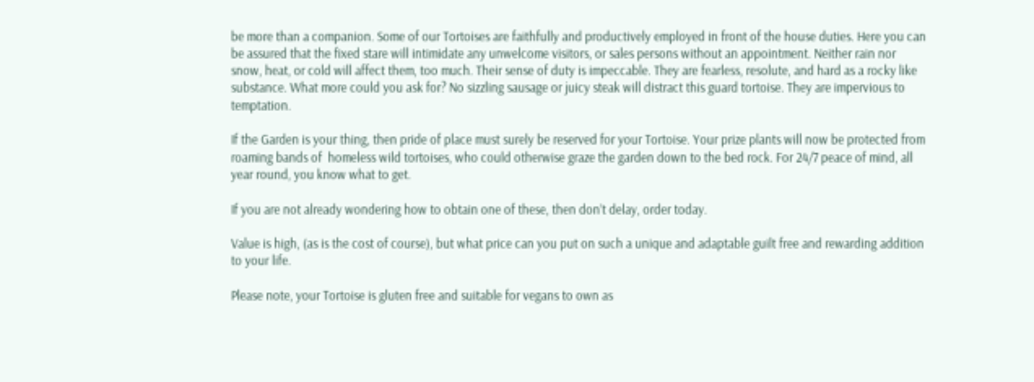be more than a companion. Some of our Tortoises are faithfully and productively employed in front of the house duties. Here you can be assured that the fixed stare will intimidate any unwelcome visitors, or sales persons without an appointment. Neither rain nor snow, heat, or cold will affect them, too much. Their sense of duty is impeccable. They are fearless, resolute, and hard as a rocky like substance. What more could you ask for? No sizzling sausage or juicy steak will distract this guard tortoise. They are impervious to temptation.

If the Garden is your thing, then pride of place must surely be reserved for your Tortoise. Your prize plants will now be protected from roaming bands of  homeless wild tortoises, who could otherwise graze the garden down to the bed rock. For 24/7 peace of mind, all year round, you know what to get.

If you are not already wondering how to obtain one of these, then don’t delay, order today.

Value is high, (as is the cost of course), but what price can you put on such a unique and adaptable guilt free and rewarding addition to your life.

Please note, your Tortoise is gluten free and suitable for vegans to own as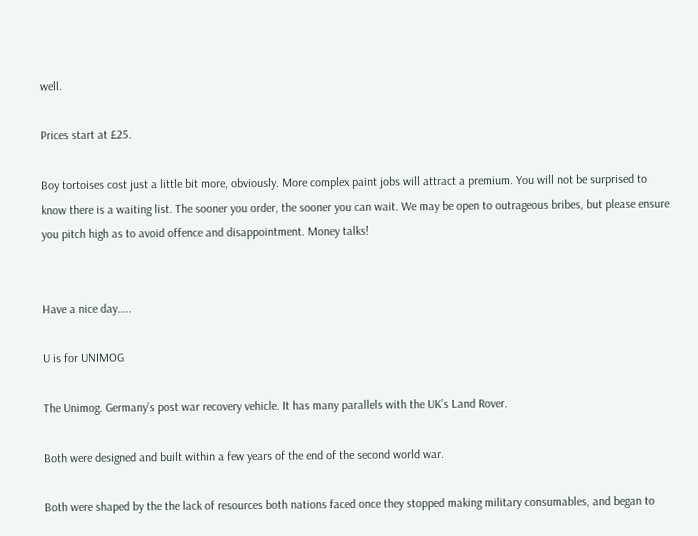well.

Prices start at £25.

Boy tortoises cost just a little bit more, obviously. More complex paint jobs will attract a premium. You will not be surprised to know there is a waiting list. The sooner you order, the sooner you can wait. We may be open to outrageous bribes, but please ensure you pitch high as to avoid offence and disappointment. Money talks!


Have a nice day…..

U is for UNIMOG

The Unimog. Germany’s post war recovery vehicle. It has many parallels with the UK’s Land Rover.

Both were designed and built within a few years of the end of the second world war.

Both were shaped by the the lack of resources both nations faced once they stopped making military consumables, and began to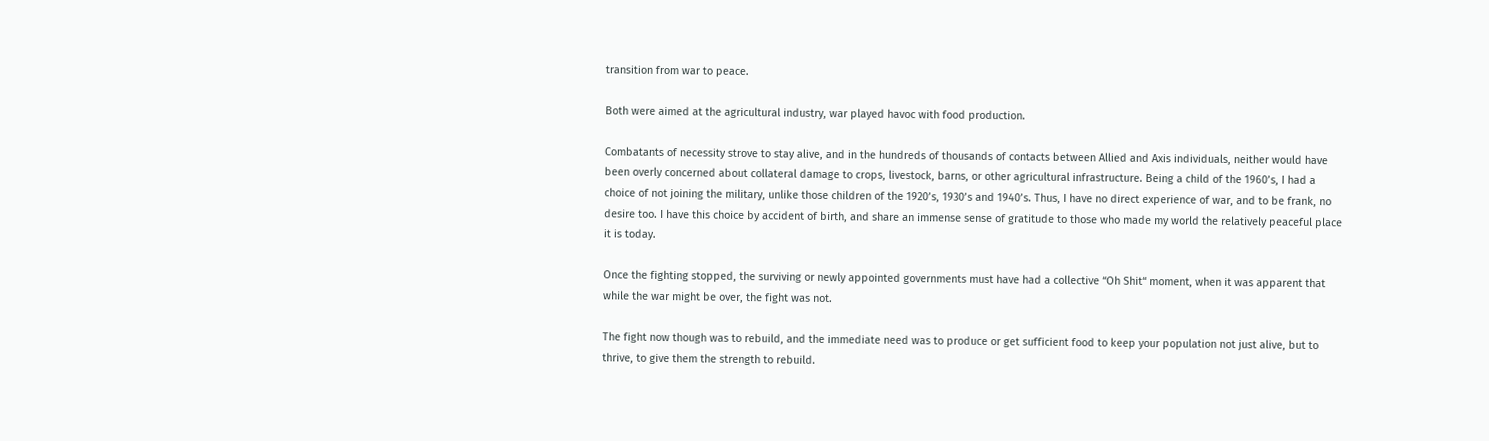transition from war to peace.

Both were aimed at the agricultural industry, war played havoc with food production.

Combatants of necessity strove to stay alive, and in the hundreds of thousands of contacts between Allied and Axis individuals, neither would have been overly concerned about collateral damage to crops, livestock, barns, or other agricultural infrastructure. Being a child of the 1960’s, I had a choice of not joining the military, unlike those children of the 1920’s, 1930’s and 1940’s. Thus, I have no direct experience of war, and to be frank, no desire too. I have this choice by accident of birth, and share an immense sense of gratitude to those who made my world the relatively peaceful place it is today.

Once the fighting stopped, the surviving or newly appointed governments must have had a collective “Oh Shit“ moment, when it was apparent that while the war might be over, the fight was not.

The fight now though was to rebuild, and the immediate need was to produce or get sufficient food to keep your population not just alive, but to thrive, to give them the strength to rebuild.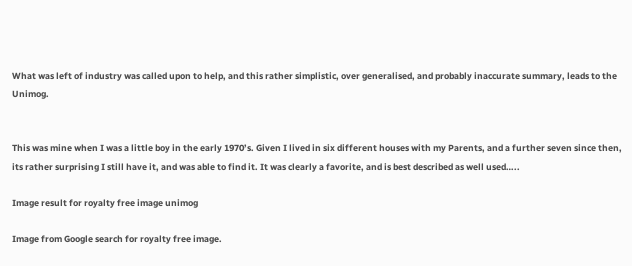What was left of industry was called upon to help, and this rather simplistic, over generalised, and probably inaccurate summary, leads to the Unimog.


This was mine when I was a little boy in the early 1970’s. Given I lived in six different houses with my Parents, and a further seven since then, its rather surprising I still have it, and was able to find it. It was clearly a favorite, and is best described as well used…..

Image result for royalty free image unimog

Image from Google search for royalty free image.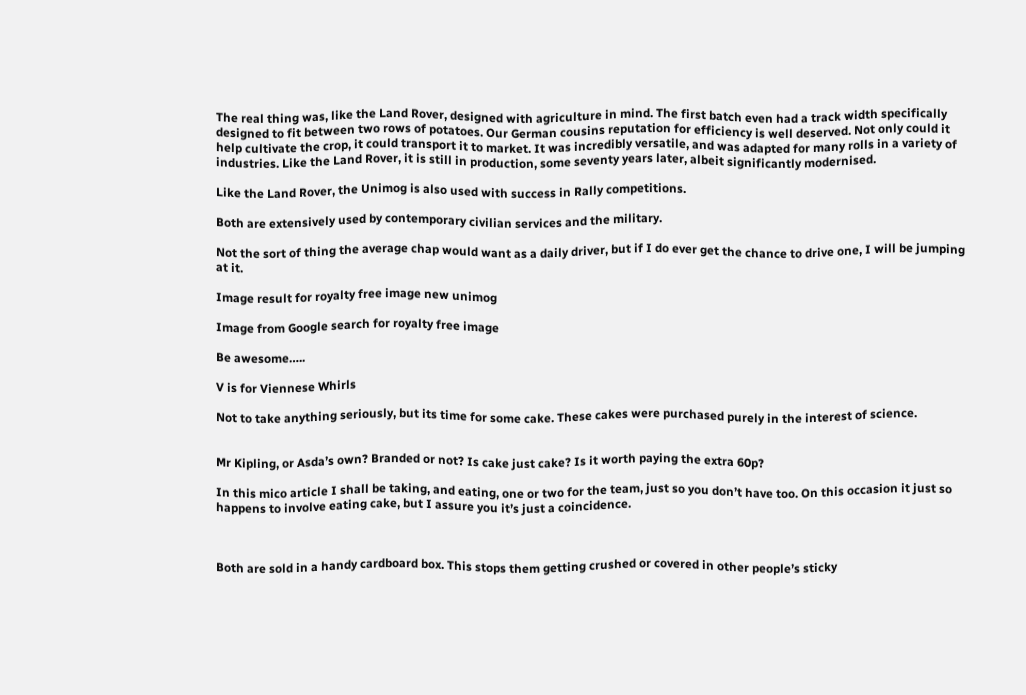The real thing was, like the Land Rover, designed with agriculture in mind. The first batch even had a track width specifically designed to fit between two rows of potatoes. Our German cousins reputation for efficiency is well deserved. Not only could it help cultivate the crop, it could transport it to market. It was incredibly versatile, and was adapted for many rolls in a variety of industries. Like the Land Rover, it is still in production, some seventy years later, albeit significantly modernised.

Like the Land Rover, the Unimog is also used with success in Rally competitions.

Both are extensively used by contemporary civilian services and the military.

Not the sort of thing the average chap would want as a daily driver, but if I do ever get the chance to drive one, I will be jumping at it.

Image result for royalty free image new unimog

Image from Google search for royalty free image

Be awesome…..

V is for Viennese Whirls

Not to take anything seriously, but its time for some cake. These cakes were purchased purely in the interest of science.


Mr Kipling, or Asda’s own? Branded or not? Is cake just cake? Is it worth paying the extra 60p?

In this mico article I shall be taking, and eating, one or two for the team, just so you don’t have too. On this occasion it just so happens to involve eating cake, but I assure you it’s just a coincidence.



Both are sold in a handy cardboard box. This stops them getting crushed or covered in other people’s sticky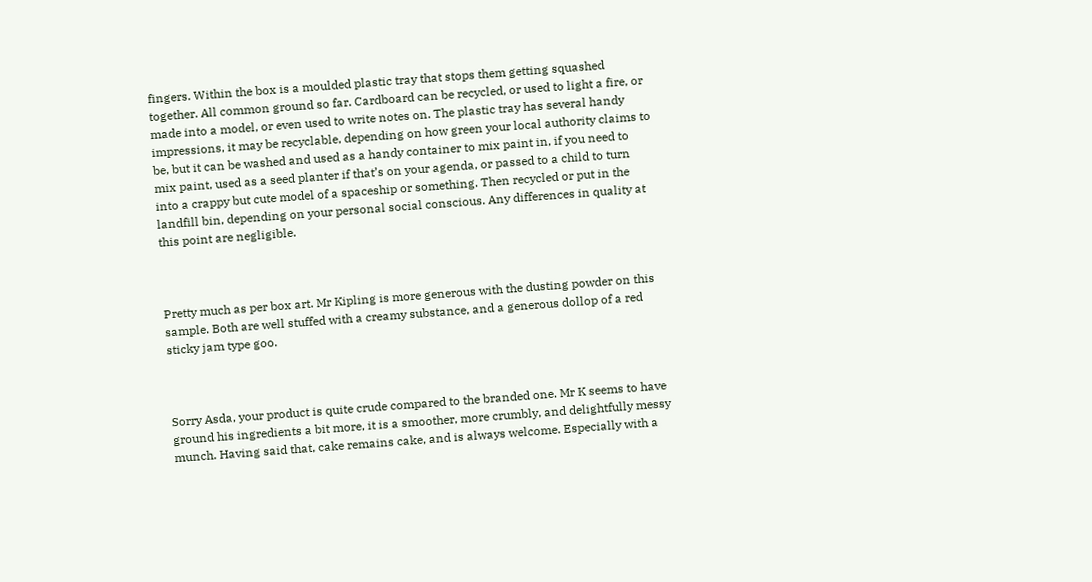fingers. Within the box is a moulded plastic tray that stops them getting squashed together. All common ground so far. Cardboard can be recycled, or used to light a fire, or made into a model, or even used to write notes on. The plastic tray has several handy impressions, it may be recyclable, depending on how green your local authority claims to be, but it can be washed and used as a handy container to mix paint in, if you need to mix paint, used as a seed planter if that’s on your agenda, or passed to a child to turn into a crappy but cute model of a spaceship or something. Then recycled or put in the landfill bin, depending on your personal social conscious. Any differences in quality at this point are negligible.



Pretty much as per box art. Mr Kipling is more generous with the dusting powder on this sample. Both are well stuffed with a creamy substance, and a generous dollop of a red sticky jam type goo.



Sorry Asda, your product is quite crude compared to the branded one. Mr K seems to have ground his ingredients a bit more, it is a smoother, more crumbly, and delightfully messy munch. Having said that, cake remains cake, and is always welcome. Especially with a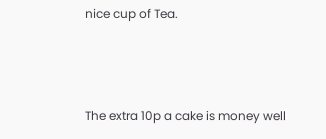nice cup of Tea.



The extra 10p a cake is money well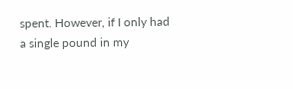spent. However, if I only had a single pound in my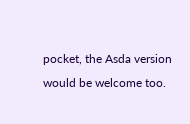pocket, the Asda version would be welcome too.